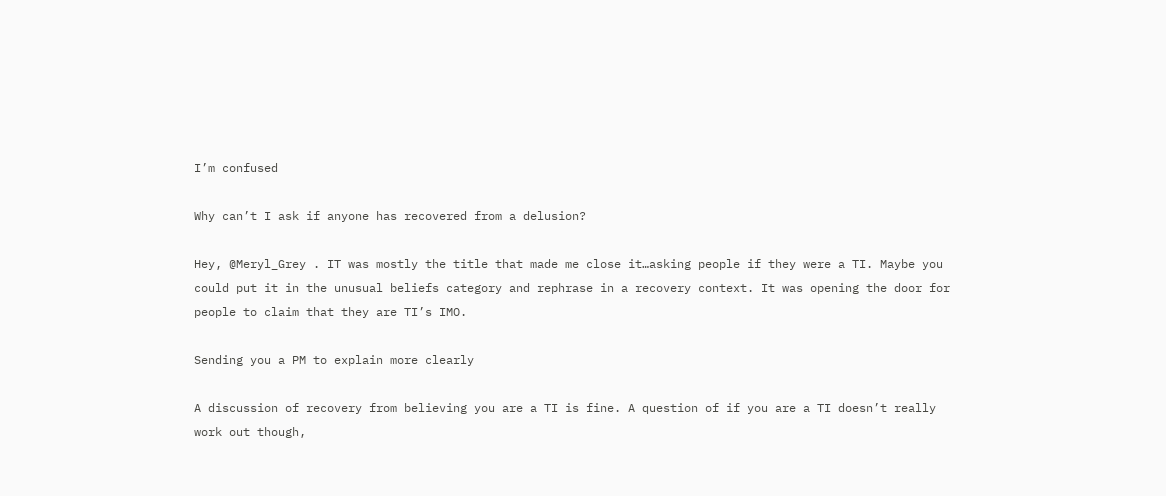I’m confused

Why can’t I ask if anyone has recovered from a delusion?

Hey, @Meryl_Grey . IT was mostly the title that made me close it…asking people if they were a TI. Maybe you could put it in the unusual beliefs category and rephrase in a recovery context. It was opening the door for people to claim that they are TI’s IMO.

Sending you a PM to explain more clearly

A discussion of recovery from believing you are a TI is fine. A question of if you are a TI doesn’t really work out though,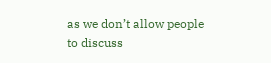as we don’t allow people to discuss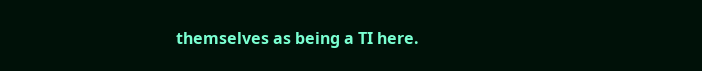themselves as being a TI here.